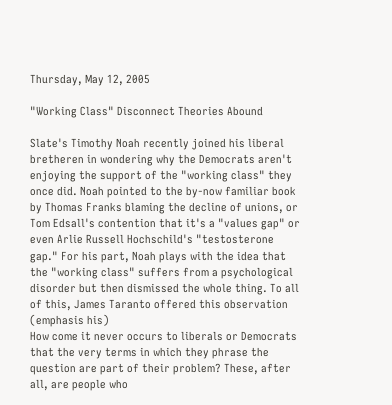Thursday, May 12, 2005

"Working Class" Disconnect Theories Abound

Slate's Timothy Noah recently joined his liberal bretheren in wondering why the Democrats aren't enjoying the support of the "working class" they once did. Noah pointed to the by-now familiar book by Thomas Franks blaming the decline of unions, or Tom Edsall's contention that it's a "values gap" or even Arlie Russell Hochschild's "testosterone gap." For his part, Noah plays with the idea that the "working class" suffers from a psychological disorder but then dismissed the whole thing. To all of this, James Taranto offered this observation (emphasis his)
How come it never occurs to liberals or Democrats that the very terms in which they phrase the question are part of their problem? These, after all, are people who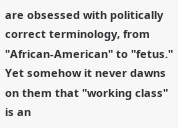are obsessed with politically correct terminology, from "African-American" to "fetus." Yet somehow it never dawns on them that "working class" is an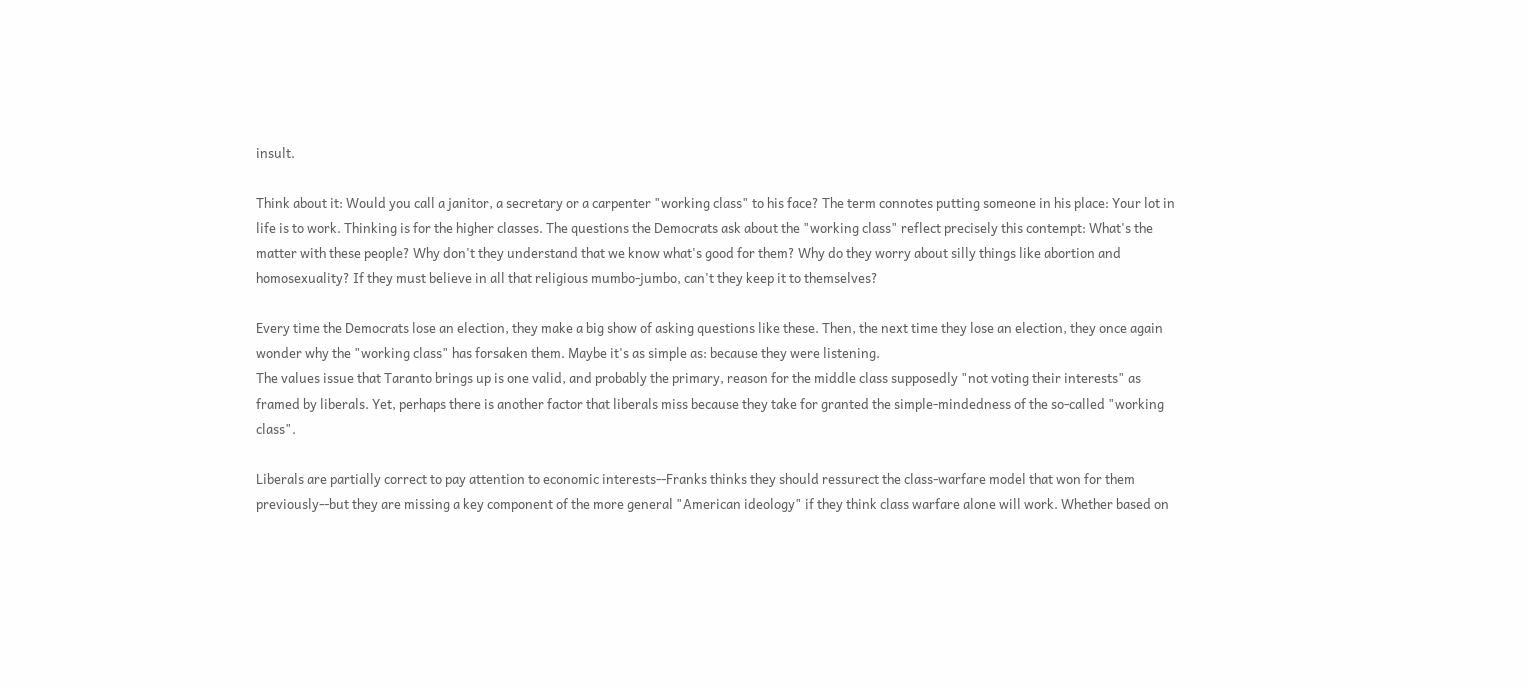insult.

Think about it: Would you call a janitor, a secretary or a carpenter "working class" to his face? The term connotes putting someone in his place: Your lot in life is to work. Thinking is for the higher classes. The questions the Democrats ask about the "working class" reflect precisely this contempt: What's the matter with these people? Why don't they understand that we know what's good for them? Why do they worry about silly things like abortion and homosexuality? If they must believe in all that religious mumbo-jumbo, can't they keep it to themselves?

Every time the Democrats lose an election, they make a big show of asking questions like these. Then, the next time they lose an election, they once again wonder why the "working class" has forsaken them. Maybe it's as simple as: because they were listening.
The values issue that Taranto brings up is one valid, and probably the primary, reason for the middle class supposedly "not voting their interests" as framed by liberals. Yet, perhaps there is another factor that liberals miss because they take for granted the simple-mindedness of the so-called "working class".

Liberals are partially correct to pay attention to economic interests--Franks thinks they should ressurect the class-warfare model that won for them previously--but they are missing a key component of the more general "American ideology" if they think class warfare alone will work. Whether based on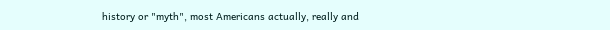history or "myth", most Americans actually, really and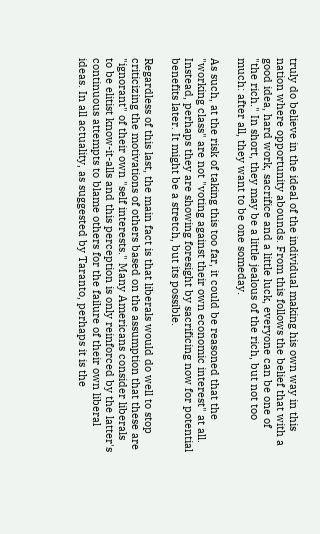truly do believe in the ideal of the individual making his own way in this nation where opportunity abounds. From this follows the belief that with a good idea, hard work, sacrifice and a little luck, everyone can be one of "the rich." In short, they may be a little jealous of the rich, but not too much: after all, they want to be one someday.

As such, at the risk of taking this too far, it could be reasoned that the "working class" are not "voting against their own economic interest" at all. Instead, perhaps they are showing foresight by sacrificing now for potential benefits later. It might be a stretch, but its possible.

Regardless of this last, the main fact is that liberals would do well to stop criticizing the motivations of others based on the assumption that these are "ignorant" of their own "self interests." Many Americans consider liberals to be elitist know-it-alls and this perception is only reinforced by the latter's continuous attempts to blame others for the failure of their own liberal ideas. In all actuality, as suggested by Taranto, perhaps it is the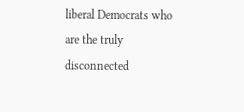liberal Democrats who are the truly disconnected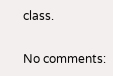class.

No comments: